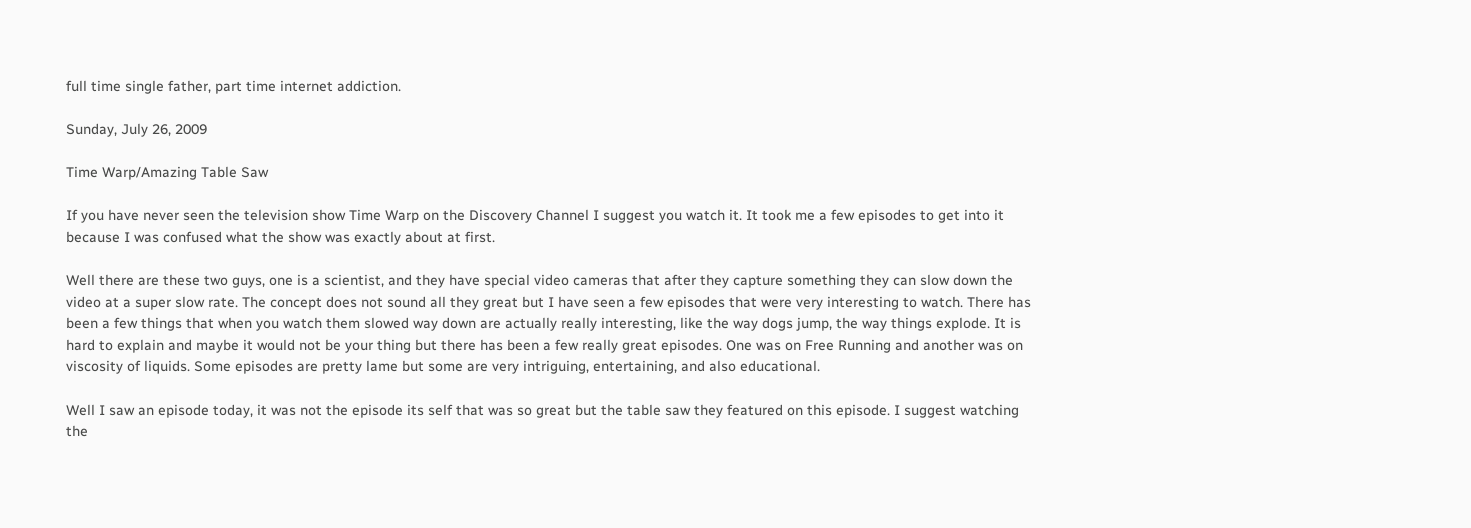full time single father, part time internet addiction.

Sunday, July 26, 2009

Time Warp/Amazing Table Saw

If you have never seen the television show Time Warp on the Discovery Channel I suggest you watch it. It took me a few episodes to get into it because I was confused what the show was exactly about at first.

Well there are these two guys, one is a scientist, and they have special video cameras that after they capture something they can slow down the video at a super slow rate. The concept does not sound all they great but I have seen a few episodes that were very interesting to watch. There has been a few things that when you watch them slowed way down are actually really interesting, like the way dogs jump, the way things explode. It is hard to explain and maybe it would not be your thing but there has been a few really great episodes. One was on Free Running and another was on viscosity of liquids. Some episodes are pretty lame but some are very intriguing, entertaining, and also educational.

Well I saw an episode today, it was not the episode its self that was so great but the table saw they featured on this episode. I suggest watching the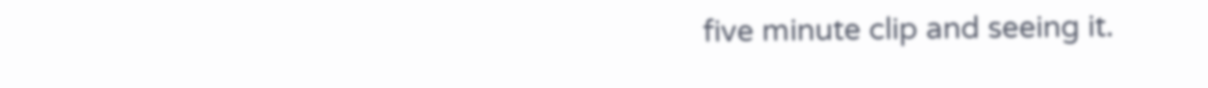five minute clip and seeing it.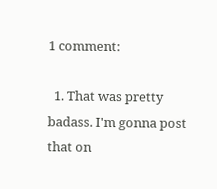1 comment:

  1. That was pretty badass. I'm gonna post that on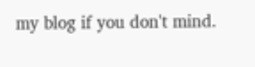my blog if you don't mind.